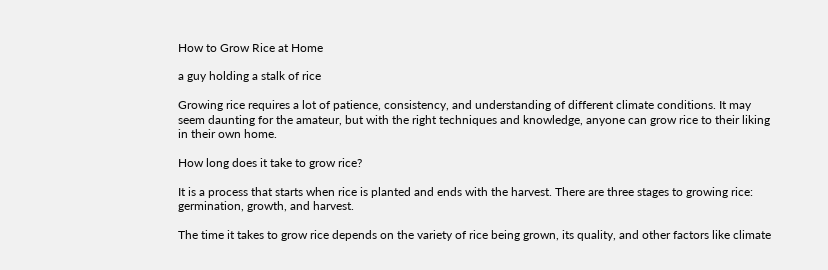How to Grow Rice at Home

a guy holding a stalk of rice

Growing rice requires a lot of patience, consistency, and understanding of different climate conditions. It may seem daunting for the amateur, but with the right techniques and knowledge, anyone can grow rice to their liking in their own home.

How long does it take to grow rice?

It is a process that starts when rice is planted and ends with the harvest. There are three stages to growing rice: germination, growth, and harvest.

The time it takes to grow rice depends on the variety of rice being grown, its quality, and other factors like climate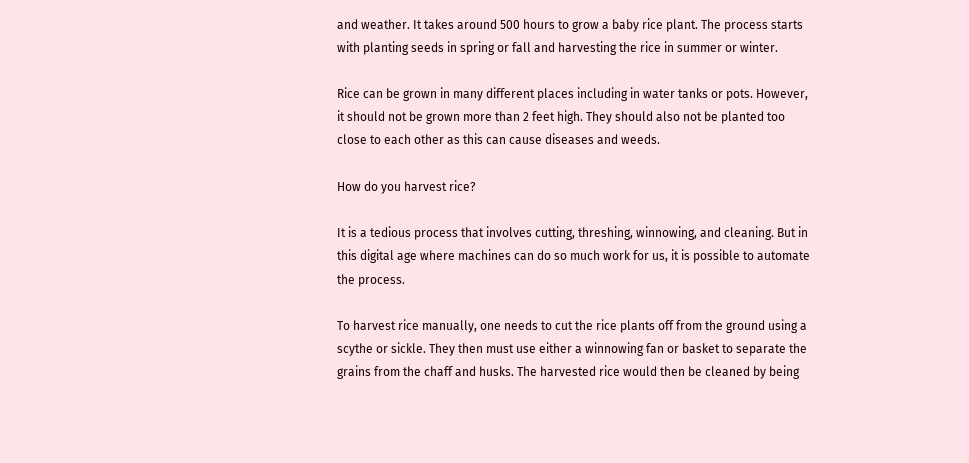and weather. It takes around 500 hours to grow a baby rice plant. The process starts with planting seeds in spring or fall and harvesting the rice in summer or winter.

Rice can be grown in many different places including in water tanks or pots. However, it should not be grown more than 2 feet high. They should also not be planted too close to each other as this can cause diseases and weeds.

How do you harvest rice?

It is a tedious process that involves cutting, threshing, winnowing, and cleaning. But in this digital age where machines can do so much work for us, it is possible to automate the process.

To harvest rice manually, one needs to cut the rice plants off from the ground using a scythe or sickle. They then must use either a winnowing fan or basket to separate the grains from the chaff and husks. The harvested rice would then be cleaned by being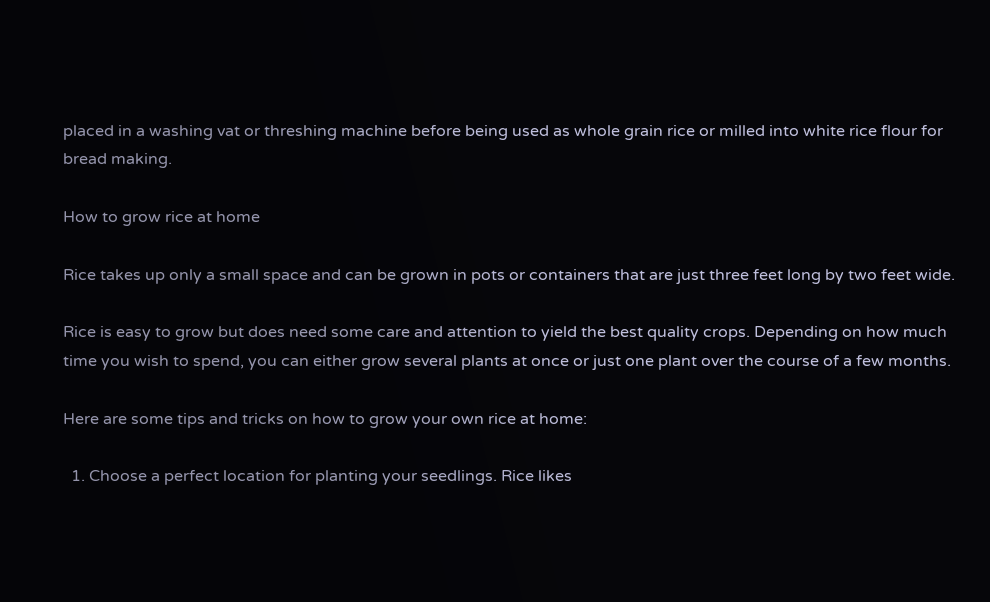placed in a washing vat or threshing machine before being used as whole grain rice or milled into white rice flour for bread making.

How to grow rice at home

Rice takes up only a small space and can be grown in pots or containers that are just three feet long by two feet wide.

Rice is easy to grow but does need some care and attention to yield the best quality crops. Depending on how much time you wish to spend, you can either grow several plants at once or just one plant over the course of a few months.

Here are some tips and tricks on how to grow your own rice at home:

  1. Choose a perfect location for planting your seedlings. Rice likes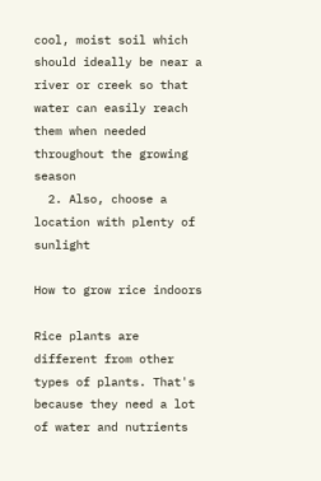cool, moist soil which should ideally be near a river or creek so that water can easily reach them when needed throughout the growing season
  2. Also, choose a location with plenty of sunlight

How to grow rice indoors

Rice plants are different from other types of plants. That's because they need a lot of water and nutrients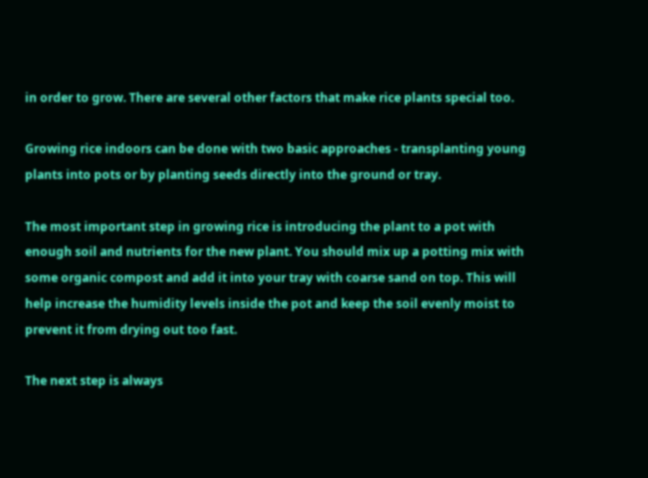in order to grow. There are several other factors that make rice plants special too.

Growing rice indoors can be done with two basic approaches - transplanting young plants into pots or by planting seeds directly into the ground or tray.

The most important step in growing rice is introducing the plant to a pot with enough soil and nutrients for the new plant. You should mix up a potting mix with some organic compost and add it into your tray with coarse sand on top. This will help increase the humidity levels inside the pot and keep the soil evenly moist to prevent it from drying out too fast.

The next step is always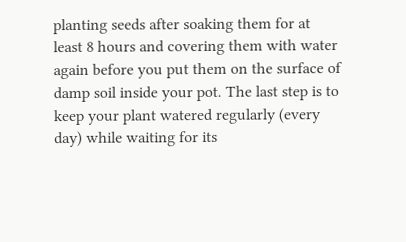planting seeds after soaking them for at least 8 hours and covering them with water again before you put them on the surface of damp soil inside your pot. The last step is to keep your plant watered regularly (every day) while waiting for its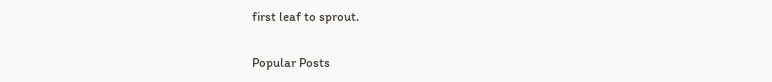first leaf to sprout.


Popular Posts